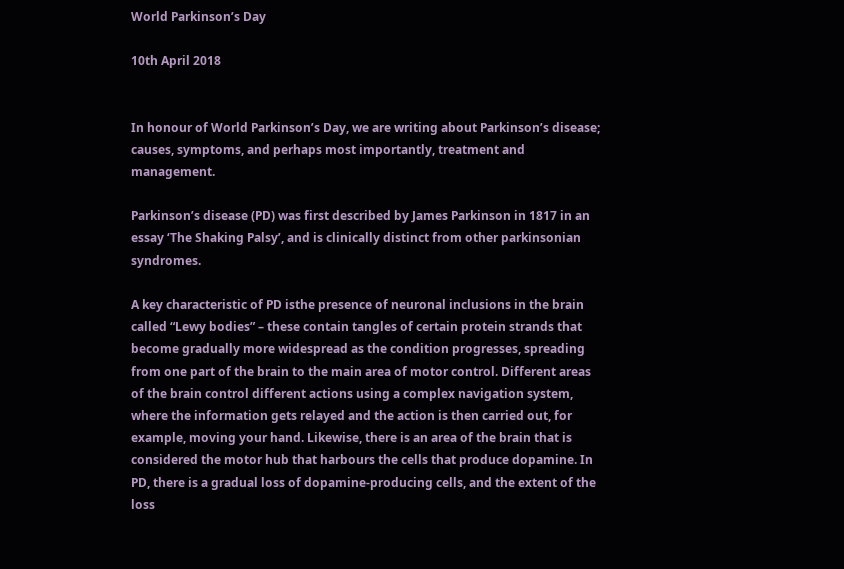World Parkinson’s Day

10th April 2018


In honour of World Parkinson’s Day, we are writing about Parkinson’s disease; causes, symptoms, and perhaps most importantly, treatment and management.

Parkinson’s disease (PD) was first described by James Parkinson in 1817 in an essay ‘The Shaking Palsy’, and is clinically distinct from other parkinsonian syndromes.

A key characteristic of PD isthe presence of neuronal inclusions in the brain called “Lewy bodies” – these contain tangles of certain protein strands that become gradually more widespread as the condition progresses, spreading from one part of the brain to the main area of motor control. Different areas of the brain control different actions using a complex navigation system, where the information gets relayed and the action is then carried out, for example, moving your hand. Likewise, there is an area of the brain that is considered the motor hub that harbours the cells that produce dopamine. In PD, there is a gradual loss of dopamine-producing cells, and the extent of the loss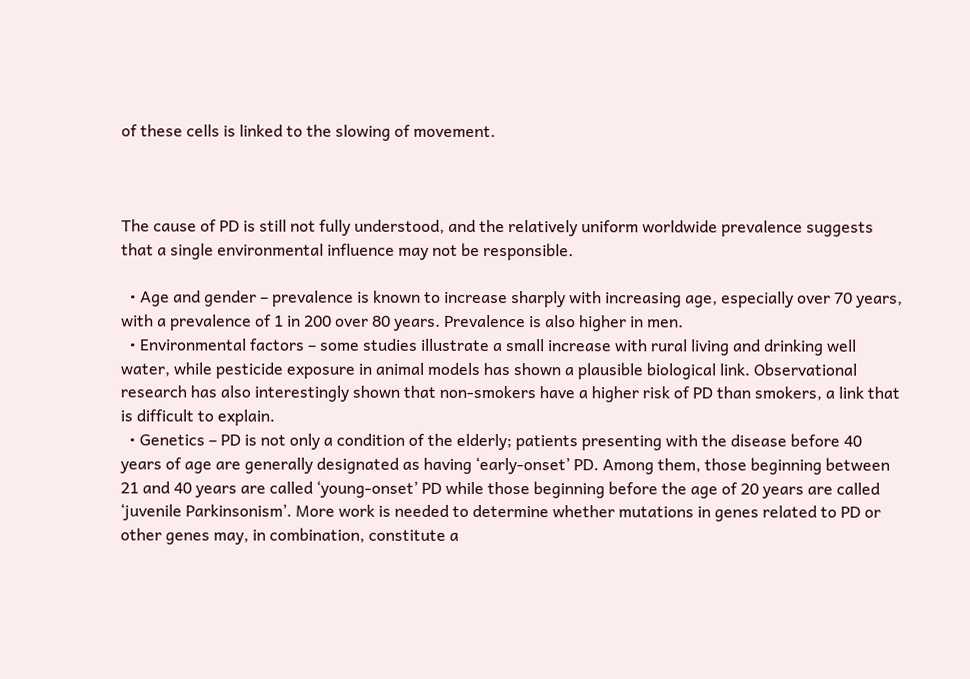of these cells is linked to the slowing of movement.



The cause of PD is still not fully understood, and the relatively uniform worldwide prevalence suggests that a single environmental influence may not be responsible.

  • Age and gender – prevalence is known to increase sharply with increasing age, especially over 70 years, with a prevalence of 1 in 200 over 80 years. Prevalence is also higher in men.
  • Environmental factors – some studies illustrate a small increase with rural living and drinking well water, while pesticide exposure in animal models has shown a plausible biological link. Observational research has also interestingly shown that non-smokers have a higher risk of PD than smokers, a link that is difficult to explain.
  • Genetics – PD is not only a condition of the elderly; patients presenting with the disease before 40 years of age are generally designated as having ‘early-onset’ PD. Among them, those beginning between 21 and 40 years are called ‘young-onset’ PD while those beginning before the age of 20 years are called ‘juvenile Parkinsonism’. More work is needed to determine whether mutations in genes related to PD or other genes may, in combination, constitute a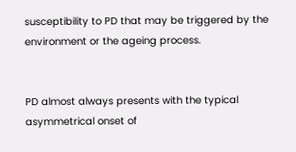susceptibility to PD that may be triggered by the environment or the ageing process.


PD almost always presents with the typical asymmetrical onset of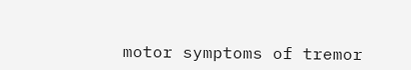motor symptoms of tremor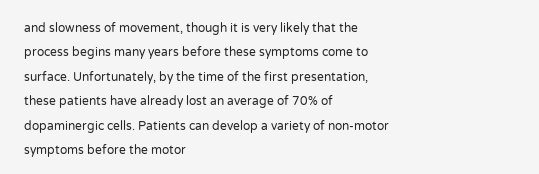and slowness of movement, though it is very likely that the process begins many years before these symptoms come to surface. Unfortunately, by the time of the first presentation, these patients have already lost an average of 70% of dopaminergic cells. Patients can develop a variety of non-motor symptoms before the motor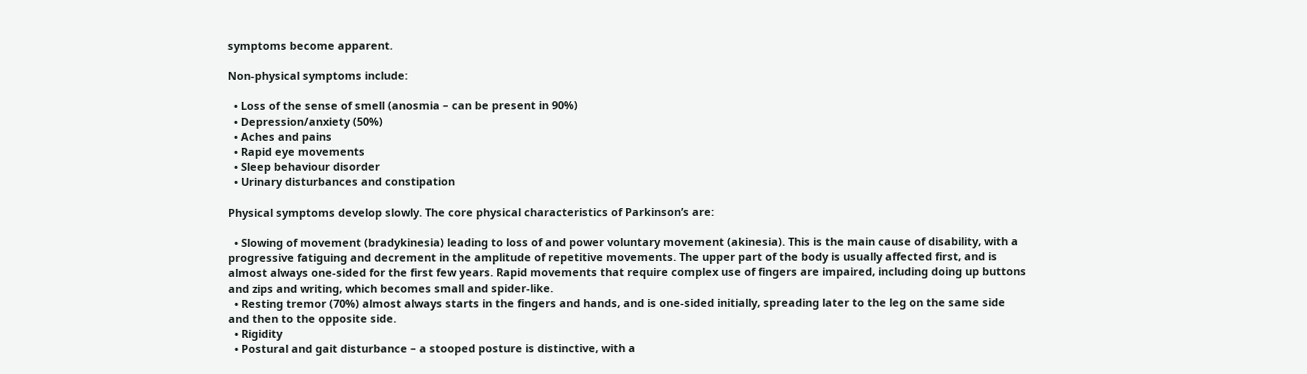symptoms become apparent.

Non-physical symptoms include:

  • Loss of the sense of smell (anosmia – can be present in 90%)
  • Depression/anxiety (50%)
  • Aches and pains
  • Rapid eye movements
  • Sleep behaviour disorder
  • Urinary disturbances and constipation

Physical symptoms develop slowly. The core physical characteristics of Parkinson’s are:

  • Slowing of movement (bradykinesia) leading to loss of and power voluntary movement (akinesia). This is the main cause of disability, with a progressive fatiguing and decrement in the amplitude of repetitive movements. The upper part of the body is usually affected first, and is almost always one-sided for the first few years. Rapid movements that require complex use of fingers are impaired, including doing up buttons and zips and writing, which becomes small and spider-like.
  • Resting tremor (70%) almost always starts in the fingers and hands, and is one-sided initially, spreading later to the leg on the same side and then to the opposite side.
  • Rigidity
  • Postural and gait disturbance – a stooped posture is distinctive, with a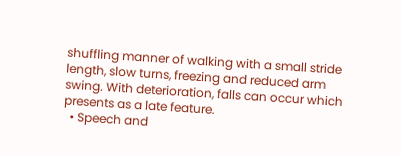shuffling manner of walking with a small stride length, slow turns, freezing and reduced arm swing. With deterioration, falls can occur which presents as a late feature.
  • Speech and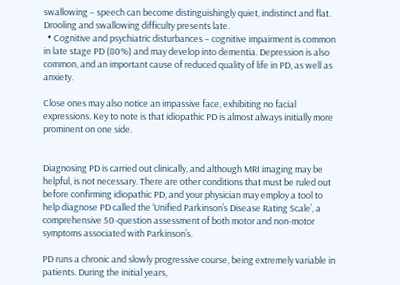swallowing – speech can become distinguishingly quiet, indistinct and flat. Drooling and swallowing difficulty presents late.
  • Cognitive and psychiatric disturbances – cognitive impairment is common in late stage PD (80%) and may develop into dementia. Depression is also common, and an important cause of reduced quality of life in PD, as well as anxiety.

Close ones may also notice an impassive face, exhibiting no facial expressions. Key to note is that idiopathic PD is almost always initially more prominent on one side.


Diagnosing PD is carried out clinically, and although MRI imaging may be helpful, is not necessary. There are other conditions that must be ruled out before confirming idiopathic PD, and your physician may employ a tool to help diagnose PD called the ‘Unified Parkinson’s Disease Rating Scale’, a comprehensive 50-question assessment of both motor and non-motor symptoms associated with Parkinson’s.

PD runs a chronic and slowly progressive course, being extremely variable in patients. During the initial years,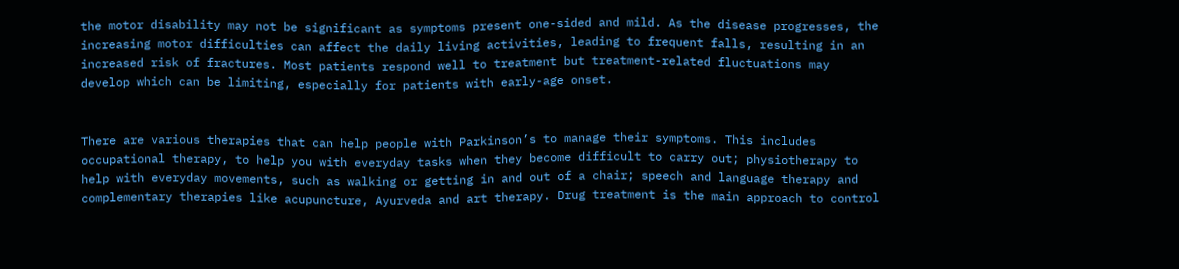the motor disability may not be significant as symptoms present one-sided and mild. As the disease progresses, the increasing motor difficulties can affect the daily living activities, leading to frequent falls, resulting in an increased risk of fractures. Most patients respond well to treatment but treatment-related fluctuations may develop which can be limiting, especially for patients with early-age onset.


There are various therapies that can help people with Parkinson’s to manage their symptoms. This includes occupational therapy, to help you with everyday tasks when they become difficult to carry out; physiotherapy to help with everyday movements, such as walking or getting in and out of a chair; speech and language therapy and complementary therapies like acupuncture, Ayurveda and art therapy. Drug treatment is the main approach to control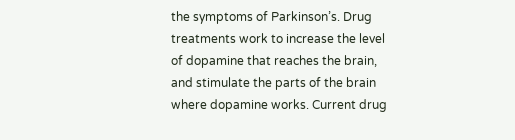the symptoms of Parkinson’s. Drug treatments work to increase the level of dopamine that reaches the brain, and stimulate the parts of the brain where dopamine works. Current drug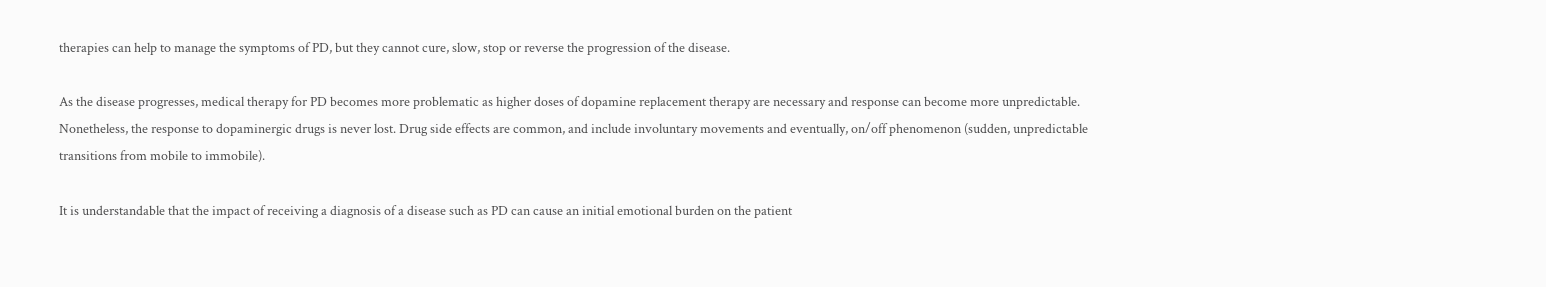therapies can help to manage the symptoms of PD, but they cannot cure, slow, stop or reverse the progression of the disease.

As the disease progresses, medical therapy for PD becomes more problematic as higher doses of dopamine replacement therapy are necessary and response can become more unpredictable. Nonetheless, the response to dopaminergic drugs is never lost. Drug side effects are common, and include involuntary movements and eventually, on/off phenomenon (sudden, unpredictable transitions from mobile to immobile).

It is understandable that the impact of receiving a diagnosis of a disease such as PD can cause an initial emotional burden on the patient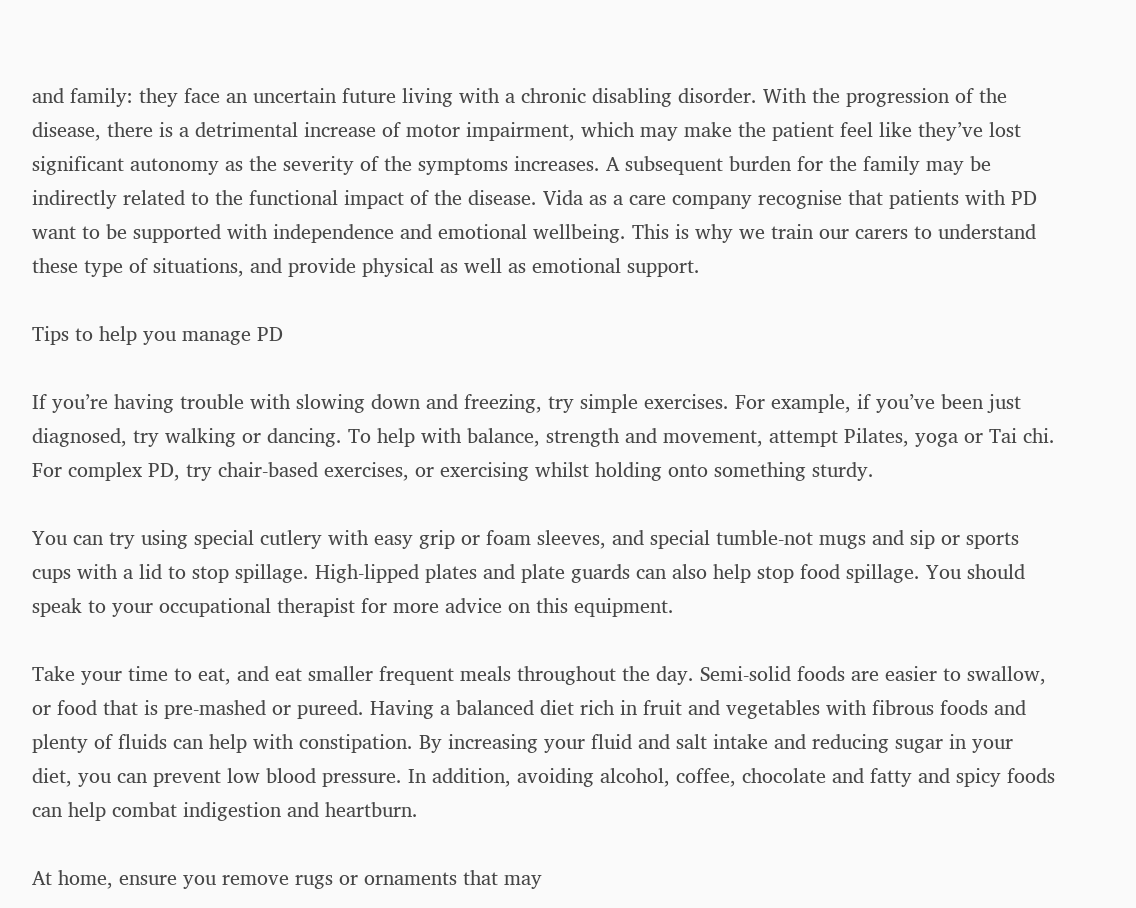and family: they face an uncertain future living with a chronic disabling disorder. With the progression of the disease, there is a detrimental increase of motor impairment, which may make the patient feel like they’ve lost significant autonomy as the severity of the symptoms increases. A subsequent burden for the family may be indirectly related to the functional impact of the disease. Vida as a care company recognise that patients with PD want to be supported with independence and emotional wellbeing. This is why we train our carers to understand these type of situations, and provide physical as well as emotional support.

Tips to help you manage PD

If you’re having trouble with slowing down and freezing, try simple exercises. For example, if you’ve been just diagnosed, try walking or dancing. To help with balance, strength and movement, attempt Pilates, yoga or Tai chi. For complex PD, try chair-based exercises, or exercising whilst holding onto something sturdy.

You can try using special cutlery with easy grip or foam sleeves, and special tumble-not mugs and sip or sports cups with a lid to stop spillage. High-lipped plates and plate guards can also help stop food spillage. You should speak to your occupational therapist for more advice on this equipment.

Take your time to eat, and eat smaller frequent meals throughout the day. Semi-solid foods are easier to swallow, or food that is pre-mashed or pureed. Having a balanced diet rich in fruit and vegetables with fibrous foods and plenty of fluids can help with constipation. By increasing your fluid and salt intake and reducing sugar in your diet, you can prevent low blood pressure. In addition, avoiding alcohol, coffee, chocolate and fatty and spicy foods can help combat indigestion and heartburn.

At home, ensure you remove rugs or ornaments that may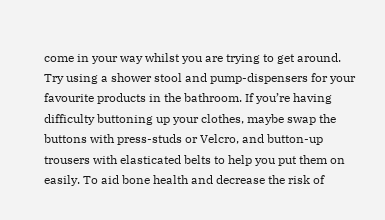come in your way whilst you are trying to get around. Try using a shower stool and pump-dispensers for your favourite products in the bathroom. If you’re having difficulty buttoning up your clothes, maybe swap the buttons with press-studs or Velcro, and button-up trousers with elasticated belts to help you put them on easily. To aid bone health and decrease the risk of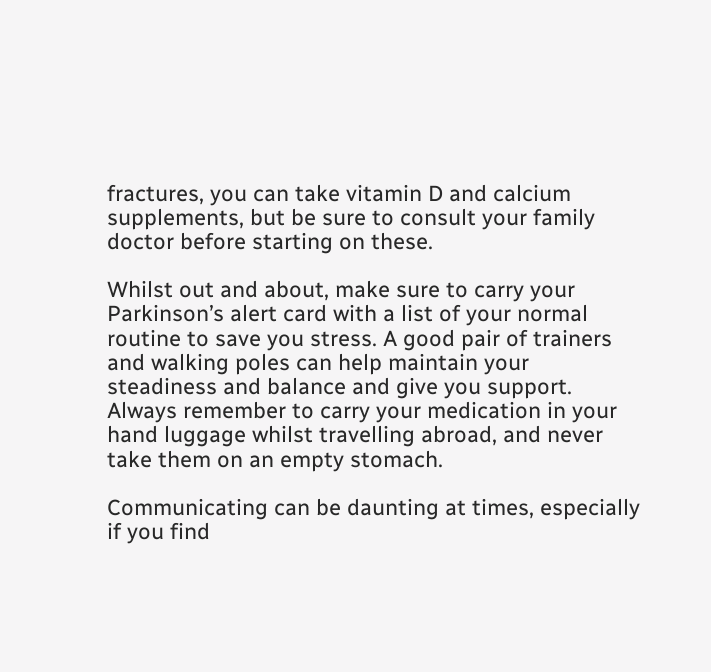fractures, you can take vitamin D and calcium supplements, but be sure to consult your family doctor before starting on these.

Whilst out and about, make sure to carry your Parkinson’s alert card with a list of your normal routine to save you stress. A good pair of trainers and walking poles can help maintain your steadiness and balance and give you support. Always remember to carry your medication in your hand luggage whilst travelling abroad, and never take them on an empty stomach.

Communicating can be daunting at times, especially if you find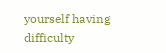yourself having difficulty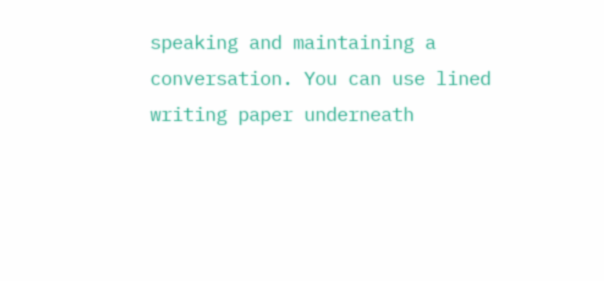speaking and maintaining a conversation. You can use lined writing paper underneath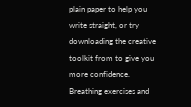plain paper to help you write straight, or try downloading the creative toolkit from to give you more confidence. Breathing exercises and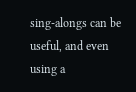sing-alongs can be useful, and even using a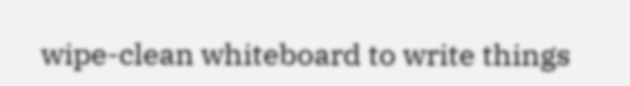wipe-clean whiteboard to write things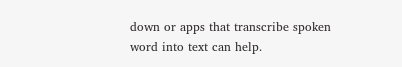down or apps that transcribe spoken word into text can help.